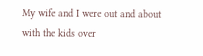My wife and I were out and about with the kids over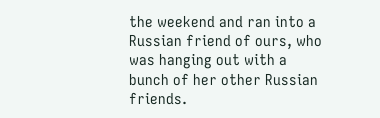the weekend and ran into a Russian friend of ours, who was hanging out with a bunch of her other Russian friends.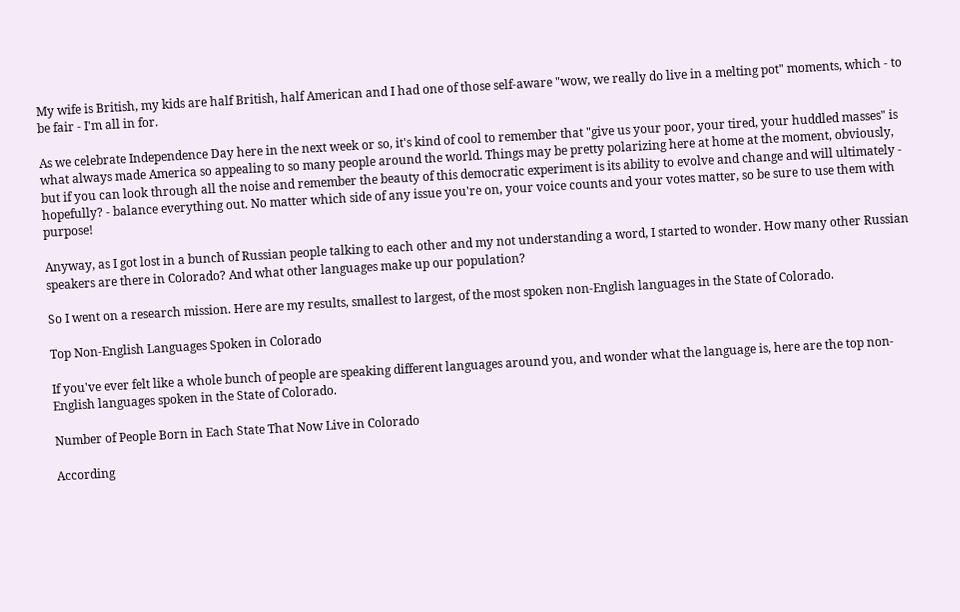My wife is British, my kids are half British, half American and I had one of those self-aware "wow, we really do live in a melting pot" moments, which - to be fair - I'm all in for.

As we celebrate Independence Day here in the next week or so, it's kind of cool to remember that "give us your poor, your tired, your huddled masses" is what always made America so appealing to so many people around the world. Things may be pretty polarizing here at home at the moment, obviously, but if you can look through all the noise and remember the beauty of this democratic experiment is its ability to evolve and change and will ultimately - hopefully? - balance everything out. No matter which side of any issue you're on, your voice counts and your votes matter, so be sure to use them with purpose!

Anyway, as I got lost in a bunch of Russian people talking to each other and my not understanding a word, I started to wonder. How many other Russian speakers are there in Colorado? And what other languages make up our population?

So I went on a research mission. Here are my results, smallest to largest, of the most spoken non-English languages in the State of Colorado.

Top Non-English Languages Spoken in Colorado

If you've ever felt like a whole bunch of people are speaking different languages around you, and wonder what the language is, here are the top non-English languages spoken in the State of Colorado.

Number of People Born in Each State That Now Live in Colorado

According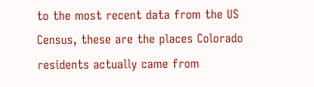to the most recent data from the US Census, these are the places Colorado residents actually came from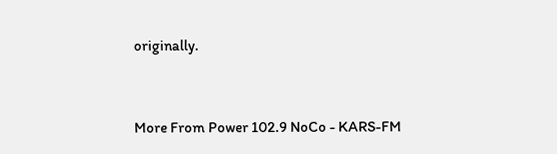originally.


More From Power 102.9 NoCo - KARS-FM